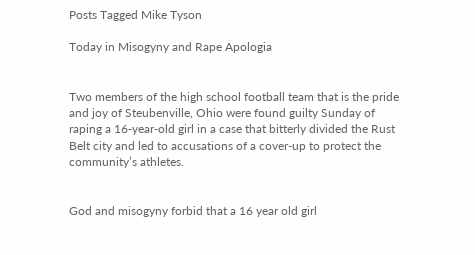Posts Tagged Mike Tyson

Today in Misogyny and Rape Apologia


Two members of the high school football team that is the pride and joy of Steubenville, Ohio were found guilty Sunday of raping a 16-year-old girl in a case that bitterly divided the Rust Belt city and led to accusations of a cover-up to protect the community’s athletes.


God and misogyny forbid that a 16 year old girl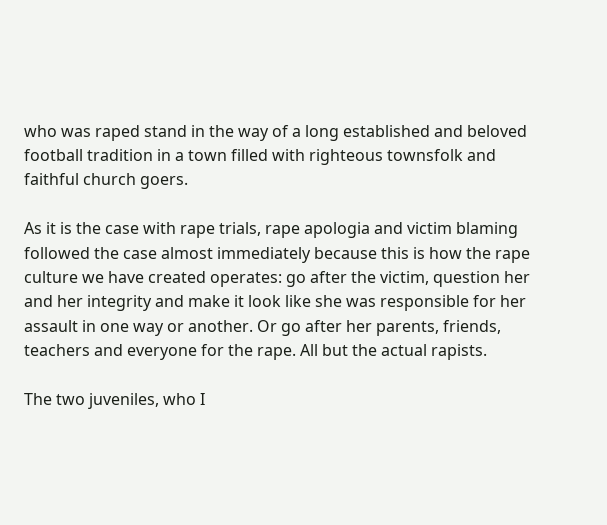who was raped stand in the way of a long established and beloved football tradition in a town filled with righteous townsfolk and faithful church goers.

As it is the case with rape trials, rape apologia and victim blaming followed the case almost immediately because this is how the rape culture we have created operates: go after the victim, question her and her integrity and make it look like she was responsible for her assault in one way or another. Or go after her parents, friends, teachers and everyone for the rape. All but the actual rapists.

The two juveniles, who I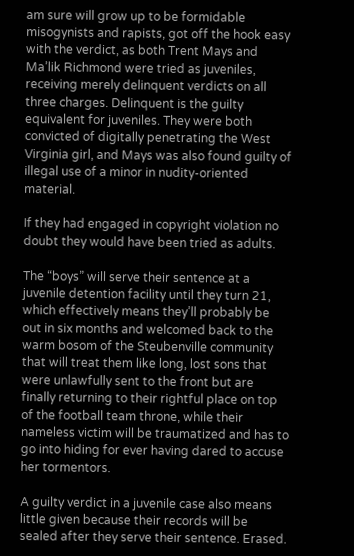am sure will grow up to be formidable misogynists and rapists, got off the hook easy with the verdict, as both Trent Mays and Ma’lik Richmond were tried as juveniles, receiving merely delinquent verdicts on all three charges. Delinquent is the guilty equivalent for juveniles. They were both convicted of digitally penetrating the West Virginia girl, and Mays was also found guilty of illegal use of a minor in nudity-oriented material.

If they had engaged in copyright violation no doubt they would have been tried as adults.

The “boys” will serve their sentence at a juvenile detention facility until they turn 21, which effectively means they’ll probably be out in six months and welcomed back to the warm bosom of the Steubenville community that will treat them like long, lost sons that were unlawfully sent to the front but are finally returning to their rightful place on top of the football team throne, while their nameless victim will be traumatized and has to go into hiding for ever having dared to accuse her tormentors.

A guilty verdict in a juvenile case also means little given because their records will be  sealed after they serve their sentence. Erased.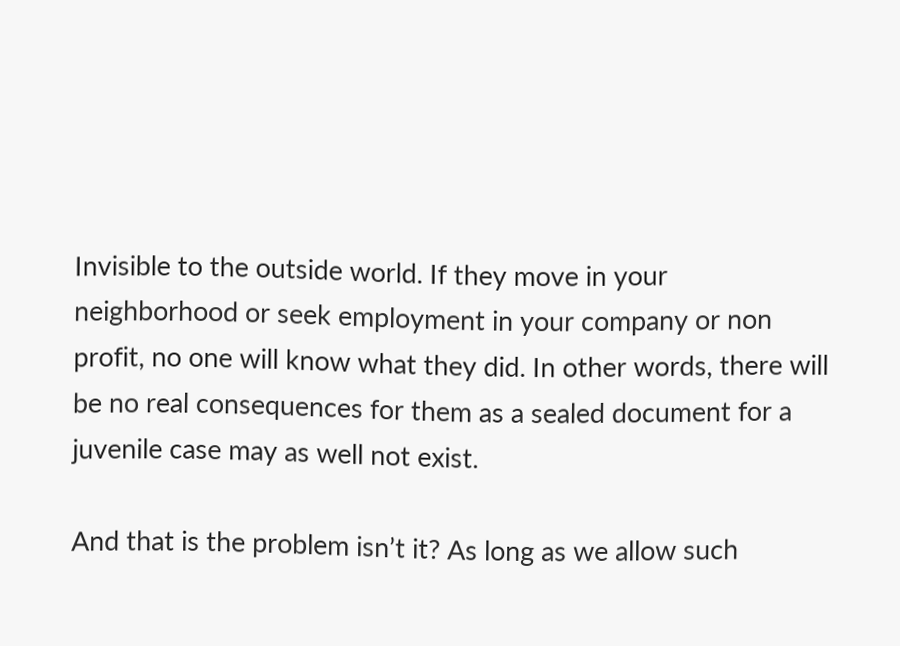Invisible to the outside world. If they move in your neighborhood or seek employment in your company or non profit, no one will know what they did. In other words, there will be no real consequences for them as a sealed document for a juvenile case may as well not exist.

And that is the problem isn’t it? As long as we allow such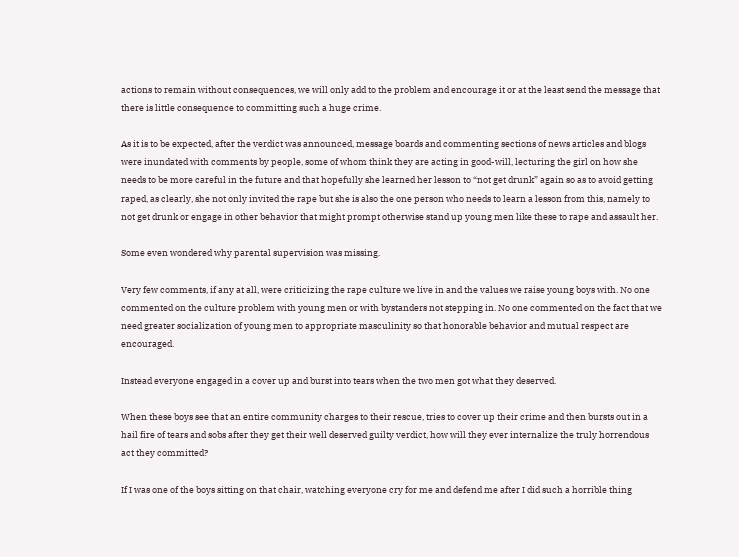actions to remain without consequences, we will only add to the problem and encourage it or at the least send the message that there is little consequence to committing such a huge crime.

As it is to be expected, after the verdict was announced, message boards and commenting sections of news articles and blogs were inundated with comments by people, some of whom think they are acting in good-will, lecturing the girl on how she needs to be more careful in the future and that hopefully she learned her lesson to “not get drunk” again so as to avoid getting raped, as clearly, she not only invited the rape but she is also the one person who needs to learn a lesson from this, namely to not get drunk or engage in other behavior that might prompt otherwise stand up young men like these to rape and assault her.

Some even wondered why parental supervision was missing.

Very few comments, if any at all, were criticizing the rape culture we live in and the values we raise young boys with. No one commented on the culture problem with young men or with bystanders not stepping in. No one commented on the fact that we need greater socialization of young men to appropriate masculinity so that honorable behavior and mutual respect are encouraged.

Instead everyone engaged in a cover up and burst into tears when the two men got what they deserved.

When these boys see that an entire community charges to their rescue, tries to cover up their crime and then bursts out in a hail fire of tears and sobs after they get their well deserved guilty verdict, how will they ever internalize the truly horrendous act they committed?

If I was one of the boys sitting on that chair, watching everyone cry for me and defend me after I did such a horrible thing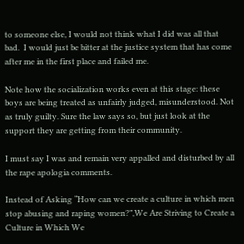to someone else, I would not think what I did was all that bad.  I would just be bitter at the justice system that has come after me in the first place and failed me.

Note how the socialization works even at this stage: these boys are being treated as unfairly judged, misunderstood. Not as truly guilty. Sure the law says so, but just look at the support they are getting from their community.

I must say I was and remain very appalled and disturbed by all the rape apologia comments.

Instead of Asking “How can we create a culture in which men stop abusing and raping women?”,We Are Striving to Create a Culture in Which We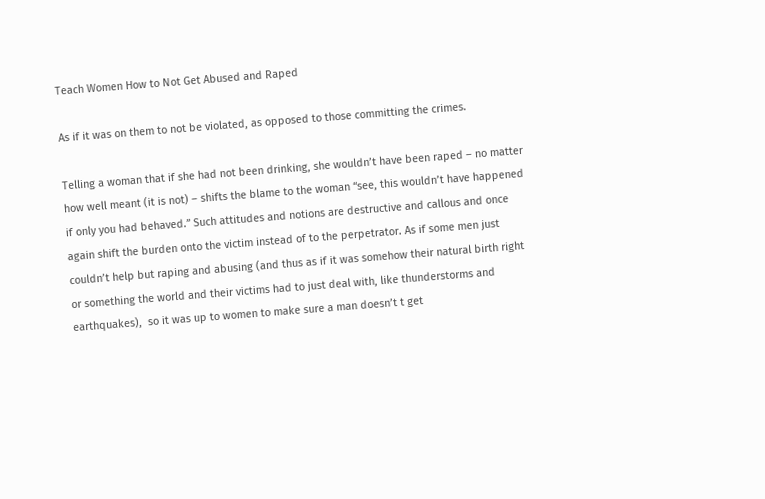Teach Women How to Not Get Abused and Raped

As if it was on them to not be violated, as opposed to those committing the crimes.

Telling a woman that if she had not been drinking, she wouldn’t have been raped – no matter how well meant (it is not) – shifts the blame to the woman “see, this wouldn’t have happened if only you had behaved.” Such attitudes and notions are destructive and callous and once again shift the burden onto the victim instead of to the perpetrator. As if some men just couldn’t help but raping and abusing (and thus as if it was somehow their natural birth right or something the world and their victims had to just deal with, like thunderstorms and earthquakes),  so it was up to women to make sure a man doesn’t t get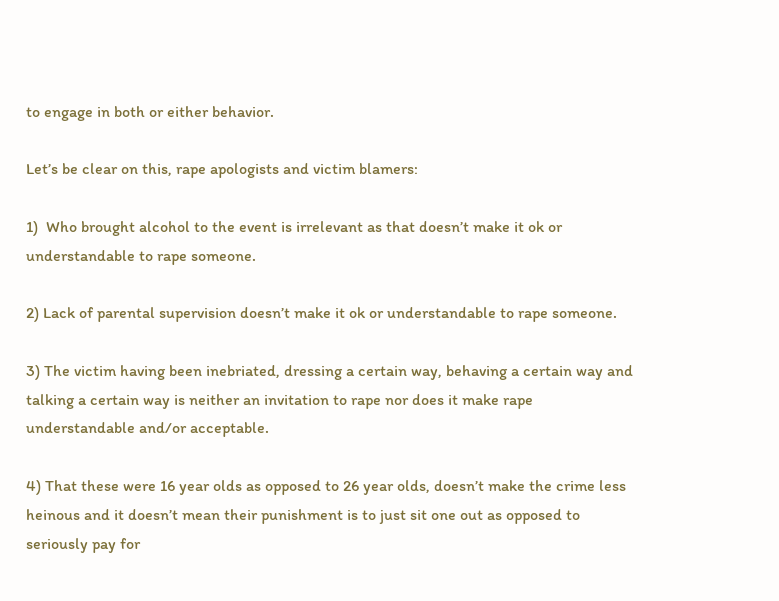to engage in both or either behavior.

Let’s be clear on this, rape apologists and victim blamers:

1)  Who brought alcohol to the event is irrelevant as that doesn’t make it ok or understandable to rape someone.

2) Lack of parental supervision doesn’t make it ok or understandable to rape someone.

3) The victim having been inebriated, dressing a certain way, behaving a certain way and talking a certain way is neither an invitation to rape nor does it make rape understandable and/or acceptable.

4) That these were 16 year olds as opposed to 26 year olds, doesn’t make the crime less heinous and it doesn’t mean their punishment is to just sit one out as opposed to seriously pay for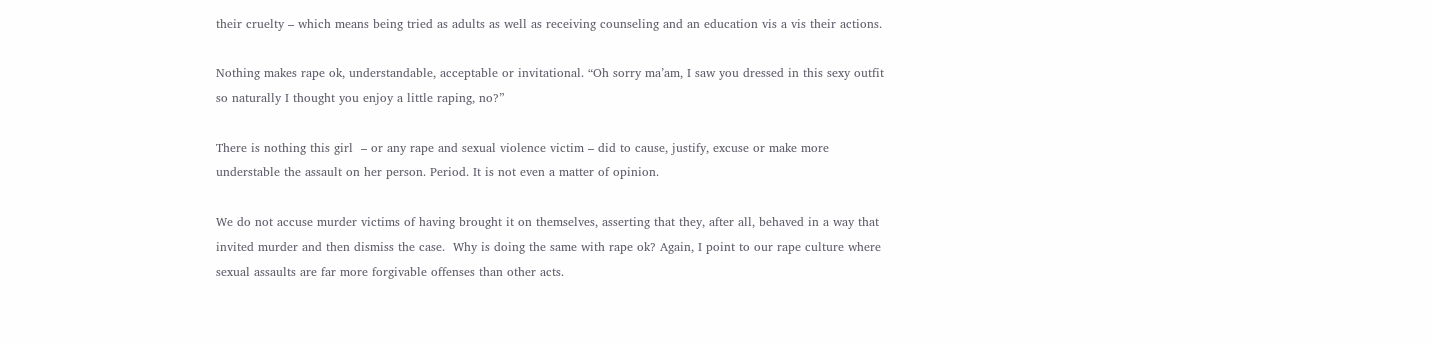their cruelty – which means being tried as adults as well as receiving counseling and an education vis a vis their actions.

Nothing makes rape ok, understandable, acceptable or invitational. “Oh sorry ma’am, I saw you dressed in this sexy outfit so naturally I thought you enjoy a little raping, no?”

There is nothing this girl  – or any rape and sexual violence victim – did to cause, justify, excuse or make more understable the assault on her person. Period. It is not even a matter of opinion.

We do not accuse murder victims of having brought it on themselves, asserting that they, after all, behaved in a way that invited murder and then dismiss the case.  Why is doing the same with rape ok? Again, I point to our rape culture where sexual assaults are far more forgivable offenses than other acts.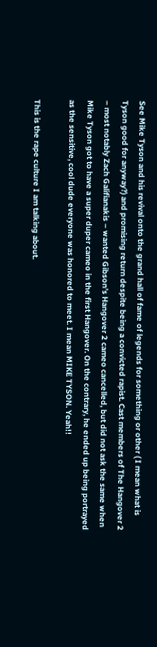See Mike Tyson and his revival onto the grand hall of fame of legends for something or other ( I mean what is Tyson good for anyway?) and promising return despite being a convicted rapist. Cast members of The Hangover 2  – most notably Zach Galifianakis – wanted Gibson’s Hangover 2 cameo cancelled, but did not ask the same when Mike Tyson got to have a super duper cameo in the first Hangover. On the contrary, he ended up being portrayed as the sensitive, cool dude everyone was honored to meet. I mean MIKE TYSON. Yeah!!

This is the rape culture I am talking about.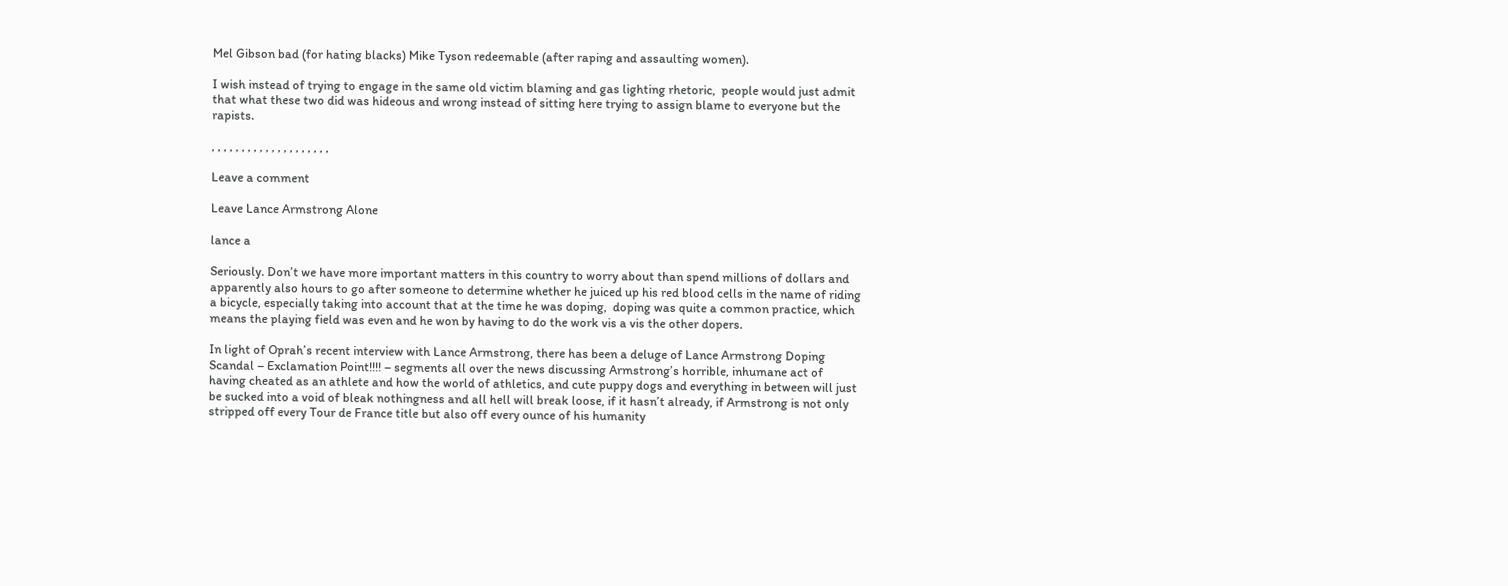Mel Gibson bad (for hating blacks) Mike Tyson redeemable (after raping and assaulting women).

I wish instead of trying to engage in the same old victim blaming and gas lighting rhetoric,  people would just admit that what these two did was hideous and wrong instead of sitting here trying to assign blame to everyone but the rapists.

, , , , , , , , , , , , , , , , , , , ,

Leave a comment

Leave Lance Armstrong Alone

lance a

Seriously. Don’t we have more important matters in this country to worry about than spend millions of dollars and apparently also hours to go after someone to determine whether he juiced up his red blood cells in the name of riding a bicycle, especially taking into account that at the time he was doping,  doping was quite a common practice, which means the playing field was even and he won by having to do the work vis a vis the other dopers.

In light of Oprah’s recent interview with Lance Armstrong, there has been a deluge of Lance Armstrong Doping Scandal – Exclamation Point!!!! – segments all over the news discussing Armstrong’s horrible, inhumane act of having cheated as an athlete and how the world of athletics, and cute puppy dogs and everything in between will just be sucked into a void of bleak nothingness and all hell will break loose, if it hasn’t already, if Armstrong is not only stripped off every Tour de France title but also off every ounce of his humanity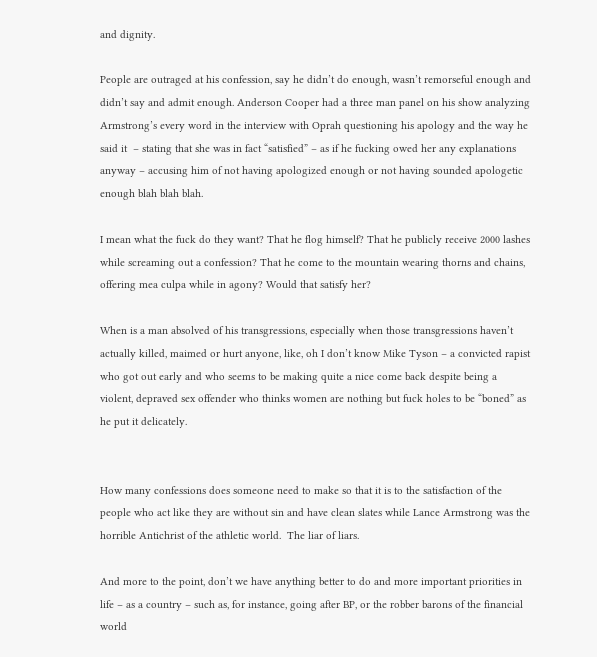and dignity.

People are outraged at his confession, say he didn’t do enough, wasn’t remorseful enough and didn’t say and admit enough. Anderson Cooper had a three man panel on his show analyzing Armstrong’s every word in the interview with Oprah questioning his apology and the way he said it  – stating that she was in fact “satisfied” – as if he fucking owed her any explanations anyway – accusing him of not having apologized enough or not having sounded apologetic enough blah blah blah.

I mean what the fuck do they want? That he flog himself? That he publicly receive 2000 lashes while screaming out a confession? That he come to the mountain wearing thorns and chains, offering mea culpa while in agony? Would that satisfy her?

When is a man absolved of his transgressions, especially when those transgressions haven’t actually killed, maimed or hurt anyone, like, oh I don’t know Mike Tyson – a convicted rapist who got out early and who seems to be making quite a nice come back despite being a violent, depraved sex offender who thinks women are nothing but fuck holes to be “boned” as he put it delicately.


How many confessions does someone need to make so that it is to the satisfaction of the people who act like they are without sin and have clean slates while Lance Armstrong was the horrible Antichrist of the athletic world.  The liar of liars.

And more to the point, don’t we have anything better to do and more important priorities in life – as a country – such as, for instance, going after BP, or the robber barons of the financial world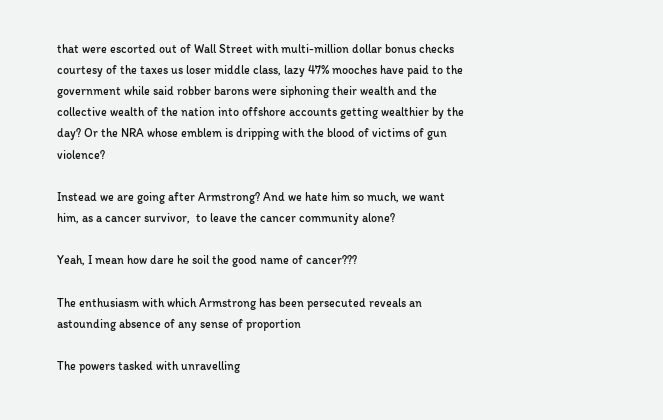that were escorted out of Wall Street with multi-million dollar bonus checks courtesy of the taxes us loser middle class, lazy 47% mooches have paid to the government while said robber barons were siphoning their wealth and the collective wealth of the nation into offshore accounts getting wealthier by the day? Or the NRA whose emblem is dripping with the blood of victims of gun violence?

Instead we are going after Armstrong? And we hate him so much, we want him, as a cancer survivor,  to leave the cancer community alone?

Yeah, I mean how dare he soil the good name of cancer???

The enthusiasm with which Armstrong has been persecuted reveals an astounding absence of any sense of proportion

The powers tasked with unravelling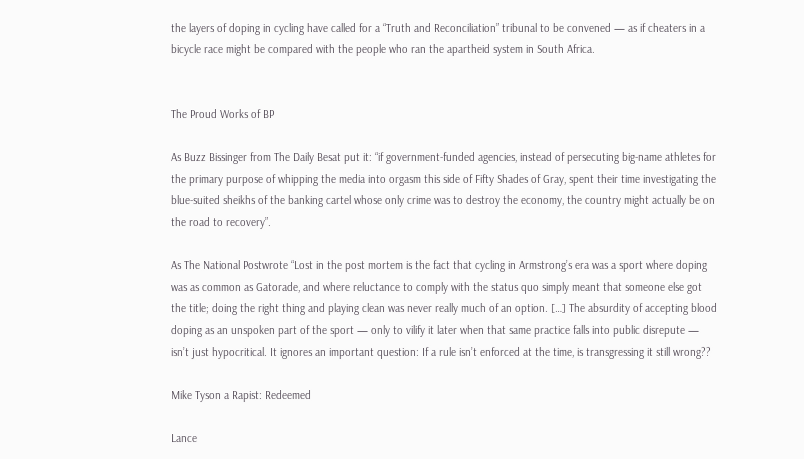the layers of doping in cycling have called for a “Truth and Reconciliation” tribunal to be convened — as if cheaters in a bicycle race might be compared with the people who ran the apartheid system in South Africa.


The Proud Works of BP

As Buzz Bissinger from The Daily Besat put it: “if government-funded agencies, instead of persecuting big-name athletes for the primary purpose of whipping the media into orgasm this side of Fifty Shades of Gray, spent their time investigating the blue-suited sheikhs of the banking cartel whose only crime was to destroy the economy, the country might actually be on the road to recovery”.

As The National Postwrote “Lost in the post mortem is the fact that cycling in Armstrong’s era was a sport where doping was as common as Gatorade, and where reluctance to comply with the status quo simply meant that someone else got the title; doing the right thing and playing clean was never really much of an option. […] The absurdity of accepting blood doping as an unspoken part of the sport — only to vilify it later when that same practice falls into public disrepute — isn’t just hypocritical. It ignores an important question: If a rule isn’t enforced at the time, is transgressing it still wrong??

Mike Tyson a Rapist: Redeemed

Lance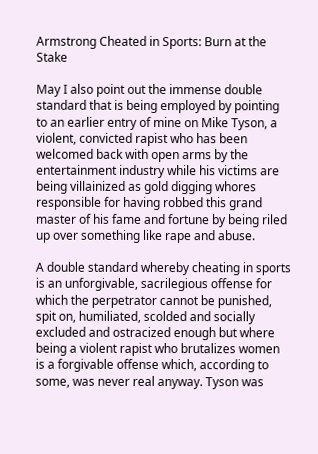Armstrong Cheated in Sports: Burn at the Stake

May I also point out the immense double standard that is being employed by pointing to an earlier entry of mine on Mike Tyson, a violent, convicted rapist who has been welcomed back with open arms by the entertainment industry while his victims are being villainized as gold digging whores responsible for having robbed this grand master of his fame and fortune by being riled up over something like rape and abuse.

A double standard whereby cheating in sports is an unforgivable, sacrilegious offense for which the perpetrator cannot be punished, spit on, humiliated, scolded and socially excluded and ostracized enough but where being a violent rapist who brutalizes women is a forgivable offense which, according to some, was never real anyway. Tyson was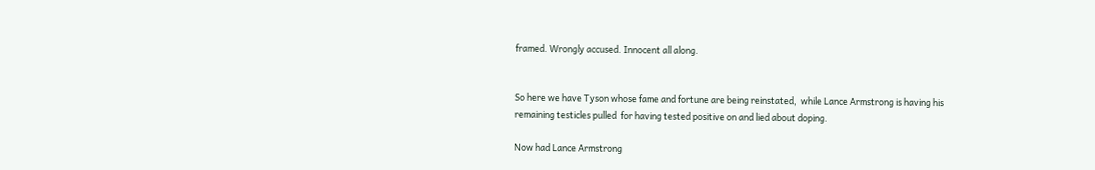framed. Wrongly accused. Innocent all along.


So here we have Tyson whose fame and fortune are being reinstated,  while Lance Armstrong is having his remaining testicles pulled  for having tested positive on and lied about doping.

Now had Lance Armstrong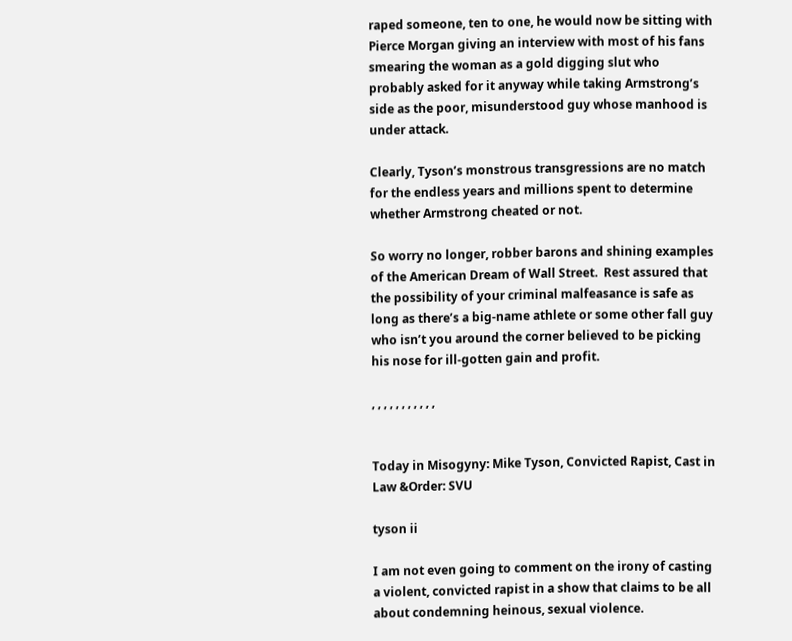raped someone, ten to one, he would now be sitting with Pierce Morgan giving an interview with most of his fans smearing the woman as a gold digging slut who probably asked for it anyway while taking Armstrong’s side as the poor, misunderstood guy whose manhood is under attack.

Clearly, Tyson’s monstrous transgressions are no match for the endless years and millions spent to determine whether Armstrong cheated or not.

So worry no longer, robber barons and shining examples of the American Dream of Wall Street.  Rest assured that the possibility of your criminal malfeasance is safe as long as there’s a big-name athlete or some other fall guy who isn’t you around the corner believed to be picking his nose for ill-gotten gain and profit.

, , , , , , , , , , ,


Today in Misogyny: Mike Tyson, Convicted Rapist, Cast in Law &Order: SVU

tyson ii

I am not even going to comment on the irony of casting a violent, convicted rapist in a show that claims to be all about condemning heinous, sexual violence.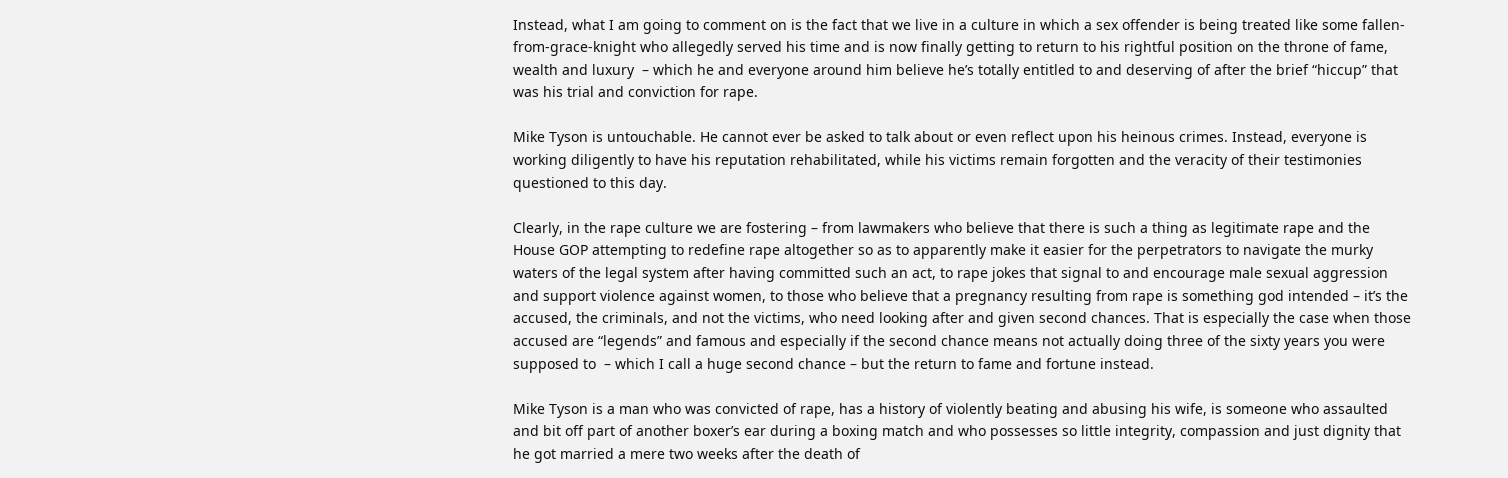Instead, what I am going to comment on is the fact that we live in a culture in which a sex offender is being treated like some fallen-from-grace-knight who allegedly served his time and is now finally getting to return to his rightful position on the throne of fame, wealth and luxury  – which he and everyone around him believe he’s totally entitled to and deserving of after the brief “hiccup” that was his trial and conviction for rape.

Mike Tyson is untouchable. He cannot ever be asked to talk about or even reflect upon his heinous crimes. Instead, everyone is working diligently to have his reputation rehabilitated, while his victims remain forgotten and the veracity of their testimonies questioned to this day.

Clearly, in the rape culture we are fostering – from lawmakers who believe that there is such a thing as legitimate rape and the House GOP attempting to redefine rape altogether so as to apparently make it easier for the perpetrators to navigate the murky waters of the legal system after having committed such an act, to rape jokes that signal to and encourage male sexual aggression and support violence against women, to those who believe that a pregnancy resulting from rape is something god intended – it’s the accused, the criminals, and not the victims, who need looking after and given second chances. That is especially the case when those accused are “legends” and famous and especially if the second chance means not actually doing three of the sixty years you were supposed to  – which I call a huge second chance – but the return to fame and fortune instead.

Mike Tyson is a man who was convicted of rape, has a history of violently beating and abusing his wife, is someone who assaulted and bit off part of another boxer’s ear during a boxing match and who possesses so little integrity, compassion and just dignity that he got married a mere two weeks after the death of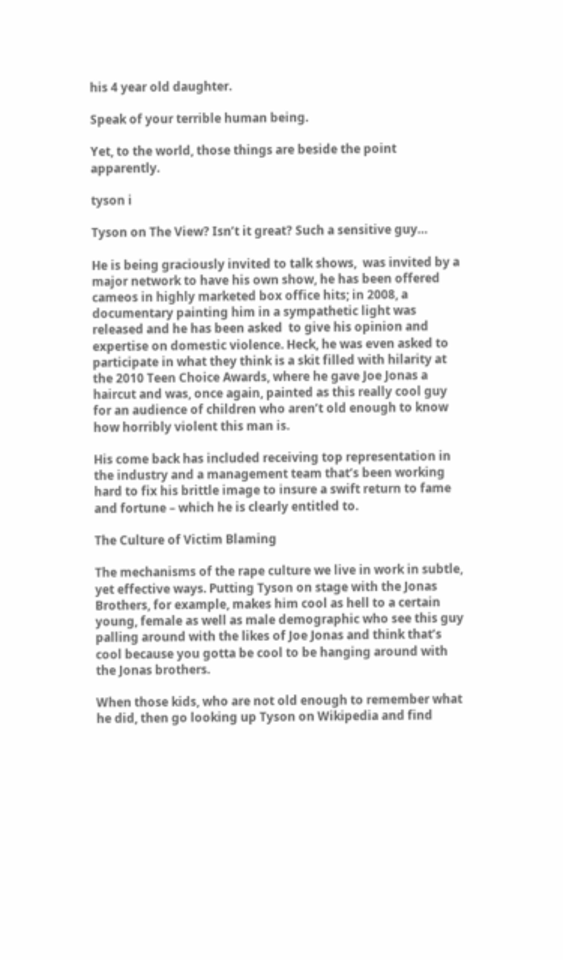his 4 year old daughter.

Speak of your terrible human being.

Yet, to the world, those things are beside the point apparently.

tyson i

Tyson on The View? Isn’t it great? Such a sensitive guy…

He is being graciously invited to talk shows,  was invited by a major network to have his own show, he has been offered cameos in highly marketed box office hits; in 2008, a documentary painting him in a sympathetic light was released and he has been asked  to give his opinion and expertise on domestic violence. Heck, he was even asked to participate in what they think is a skit filled with hilarity at the 2010 Teen Choice Awards, where he gave Joe Jonas a haircut and was, once again, painted as this really cool guy for an audience of children who aren’t old enough to know how horribly violent this man is.

His come back has included receiving top representation in the industry and a management team that’s been working hard to fix his brittle image to insure a swift return to fame and fortune – which he is clearly entitled to.

The Culture of Victim Blaming

The mechanisms of the rape culture we live in work in subtle, yet effective ways. Putting Tyson on stage with the Jonas Brothers, for example, makes him cool as hell to a certain young, female as well as male demographic who see this guy palling around with the likes of Joe Jonas and think that’s cool because you gotta be cool to be hanging around with the Jonas brothers.

When those kids, who are not old enough to remember what he did, then go looking up Tyson on Wikipedia and find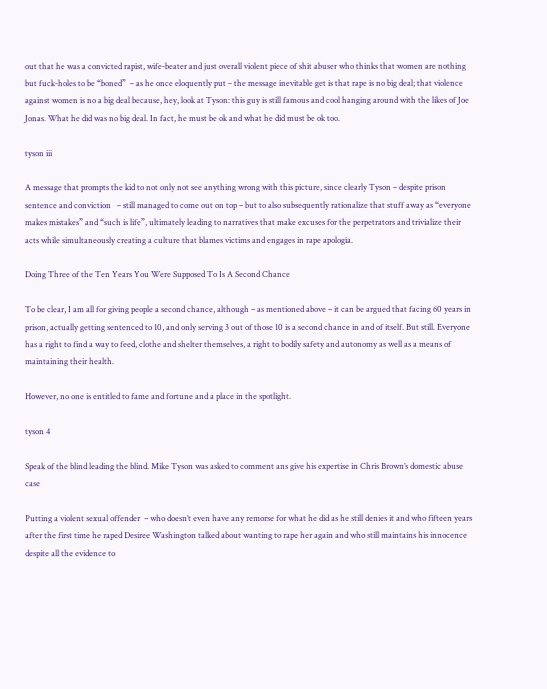out that he was a convicted rapist, wife-beater and just overall violent piece of shit abuser who thinks that women are nothing but fuck-holes to be “boned”  – as he once eloquently put – the message inevitable get is that rape is no big deal; that violence against women is no a big deal because, hey, look at Tyson: this guy is still famous and cool hanging around with the likes of Joe Jonas. What he did was no big deal. In fact, he must be ok and what he did must be ok too.

tyson iii

A message that prompts the kid to not only not see anything wrong with this picture, since clearly Tyson – despite prison sentence and conviction   – still managed to come out on top – but to also subsequently rationalize that stuff away as “everyone makes mistakes” and “such is life”, ultimately leading to narratives that make excuses for the perpetrators and trivialize their acts while simultaneously creating a culture that blames victims and engages in rape apologia.

Doing Three of the Ten Years You Were Supposed To Is A Second Chance

To be clear, I am all for giving people a second chance, although – as mentioned above – it can be argued that facing 60 years in prison, actually getting sentenced to 10, and only serving 3 out of those 10 is a second chance in and of itself. But still. Everyone has a right to find a way to feed, clothe and shelter themselves, a right to bodily safety and autonomy as well as a means of maintaining their health.

However, no one is entitled to fame and fortune and a place in the spotlight.

tyson 4

Speak of the blind leading the blind. Mike Tyson was asked to comment ans give his expertise in Chris Brown’s domestic abuse case

Putting a violent sexual offender  – who doesn’t even have any remorse for what he did as he still denies it and who fifteen years after the first time he raped Desiree Washington talked about wanting to rape her again and who still maintains his innocence despite all the evidence to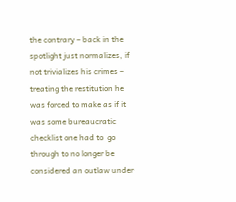the contrary – back in the spotlight just normalizes, if not trivializes his crimes – treating the restitution he was forced to make as if it was some bureaucratic checklist one had to  go through to no longer be considered an outlaw under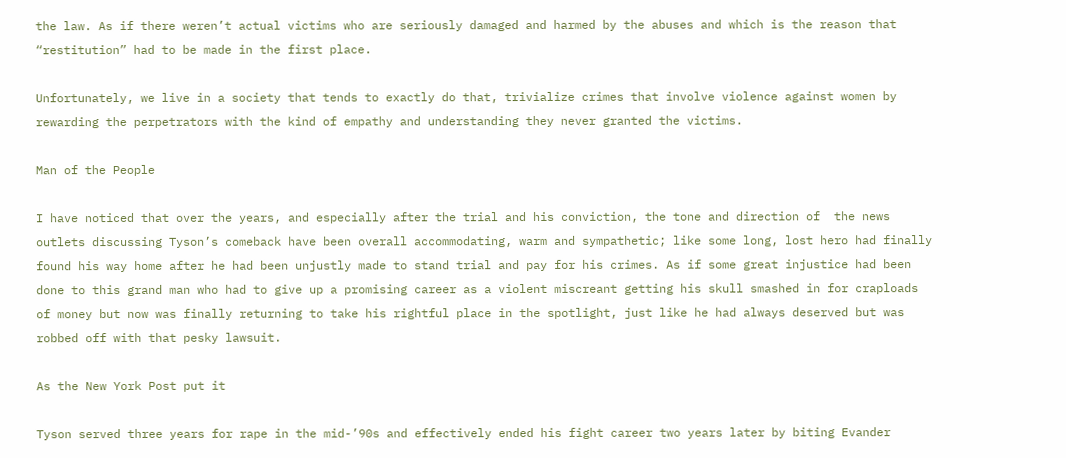the law. As if there weren’t actual victims who are seriously damaged and harmed by the abuses and which is the reason that “restitution” had to be made in the first place.

Unfortunately, we live in a society that tends to exactly do that, trivialize crimes that involve violence against women by rewarding the perpetrators with the kind of empathy and understanding they never granted the victims.

Man of the People

I have noticed that over the years, and especially after the trial and his conviction, the tone and direction of  the news outlets discussing Tyson’s comeback have been overall accommodating, warm and sympathetic; like some long, lost hero had finally found his way home after he had been unjustly made to stand trial and pay for his crimes. As if some great injustice had been done to this grand man who had to give up a promising career as a violent miscreant getting his skull smashed in for craploads of money but now was finally returning to take his rightful place in the spotlight, just like he had always deserved but was robbed off with that pesky lawsuit.

As the New York Post put it

Tyson served three years for rape in the mid-’90s and effectively ended his fight career two years later by biting Evander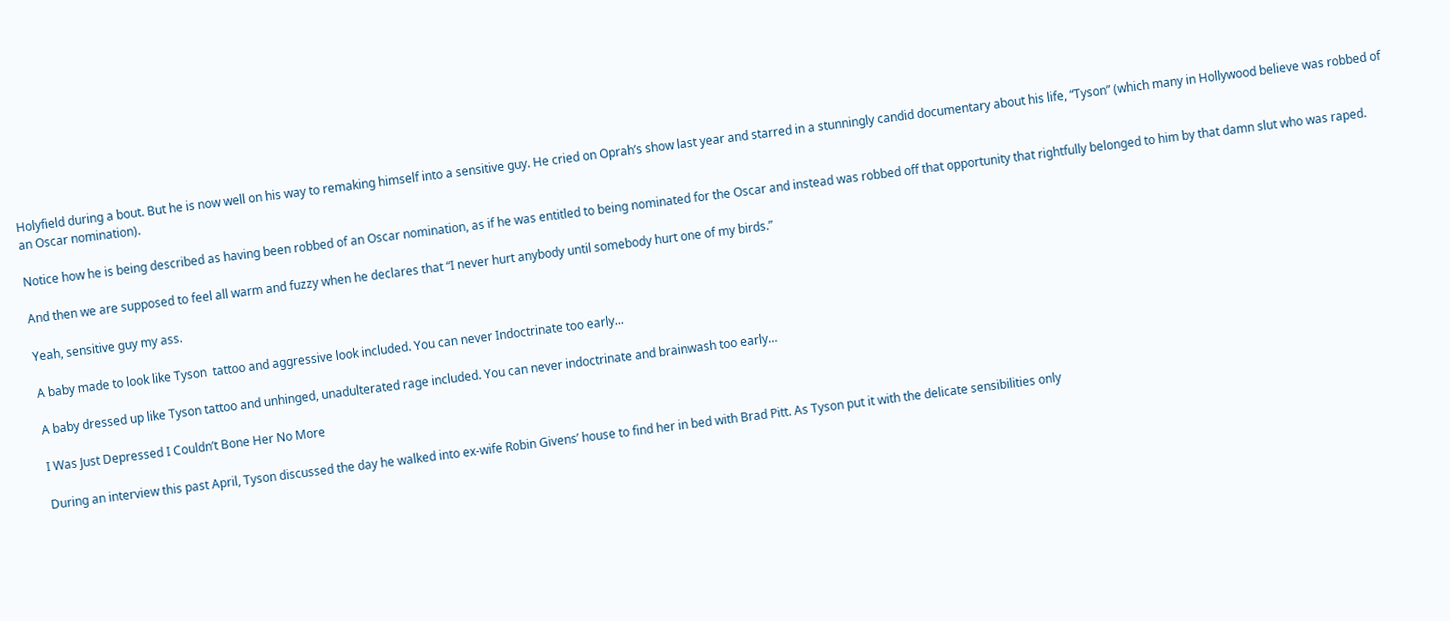Holyfield during a bout. But he is now well on his way to remaking himself into a sensitive guy. He cried on Oprah’s show last year and starred in a stunningly candid documentary about his life, “Tyson” (which many in Hollywood believe was robbed of an Oscar nomination).

Notice how he is being described as having been robbed of an Oscar nomination, as if he was entitled to being nominated for the Oscar and instead was robbed off that opportunity that rightfully belonged to him by that damn slut who was raped.

And then we are supposed to feel all warm and fuzzy when he declares that “I never hurt anybody until somebody hurt one of my birds.”

Yeah, sensitive guy my ass.

A baby made to look like Tyson  tattoo and aggressive look included. You can never Indoctrinate too early...

A baby dressed up like Tyson tattoo and unhinged, unadulterated rage included. You can never indoctrinate and brainwash too early…

I Was Just Depressed I Couldn’t Bone Her No More

During an interview this past April, Tyson discussed the day he walked into ex-wife Robin Givens’ house to find her in bed with Brad Pitt. As Tyson put it with the delicate sensibilities only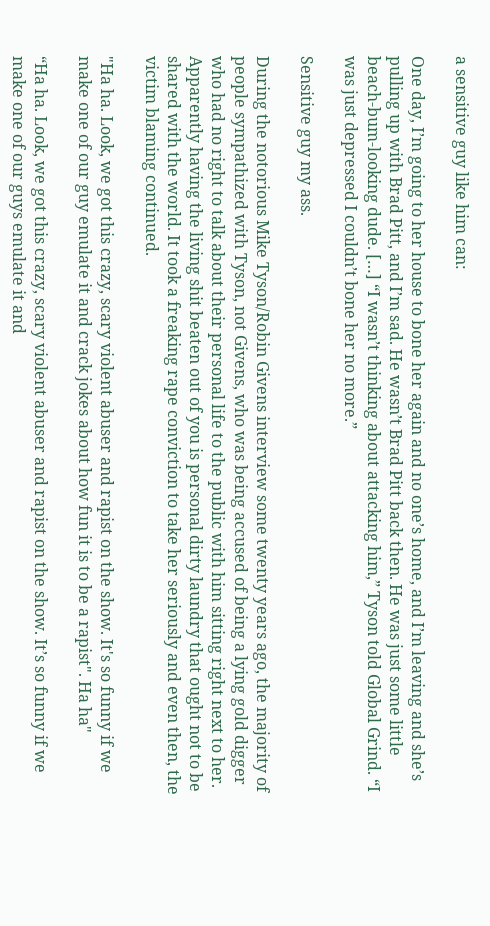a sensitive guy like him can:

One day, I’m going to her house to bone her again and no one’s home, and I’m leaving and she’s pulling up with Brad Pitt, and I’m sad. He wasn’t Brad Pitt back then. He was just some little beach-bum-looking dude. […] “I wasn’t thinking about attacking him,” Tyson told Global Grind. “I was just depressed I couldn’t bone her no more.”

Sensitive guy my ass.

During the notorious Mike Tyson/Robin Givens interview some twenty years ago, the majority of people sympathized with Tyson, not Givens, who was being accused of being a lying gold digger who had no right to talk about their personal life to the public with him sitting right next to her.  Apparently having the living shit beaten out of you is personal dirty laundry that ought not to be shared with the world. It took a freaking rape conviction to take her seriously and even then, the victim blaming continued.

"Ha ha. Look, we got this crazy, scary violent abuser and rapist on the show. It's so funny if we make one of our guy emulate it and crack jokes about how fun it is to be a rapist". Ha ha"

“Ha ha. Look, we got this crazy, scary violent abuser and rapist on the show. It’s so funny if we make one of our guys emulate it and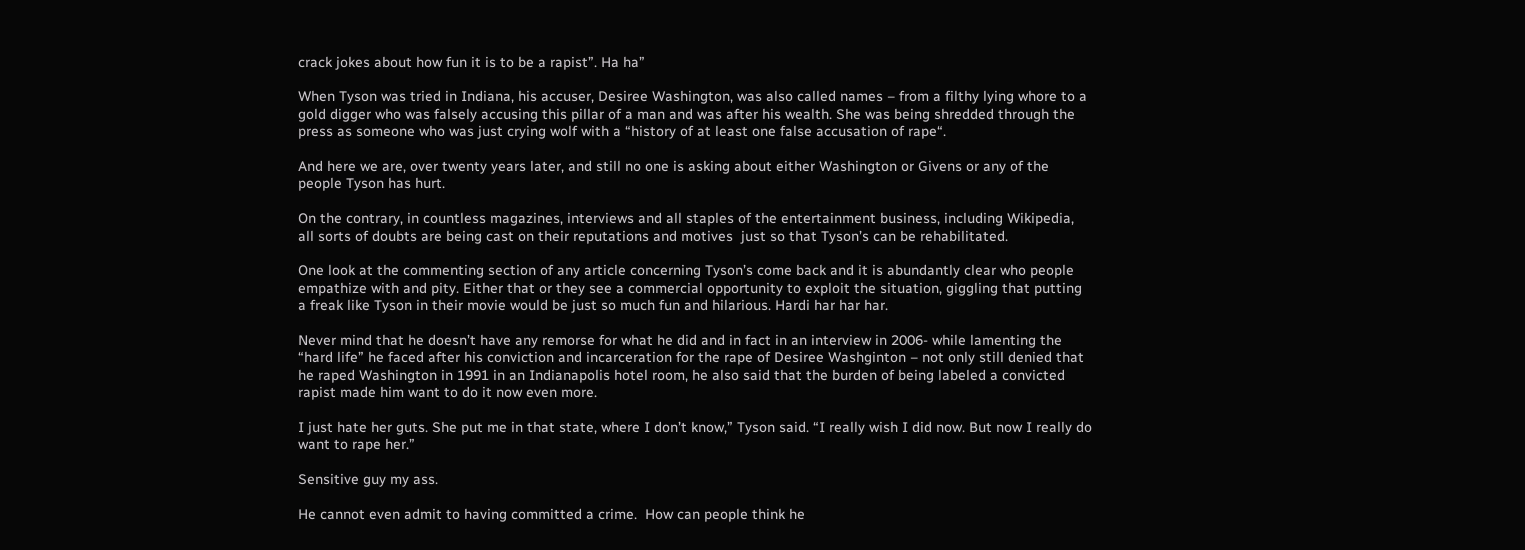crack jokes about how fun it is to be a rapist”. Ha ha”

When Tyson was tried in Indiana, his accuser, Desiree Washington, was also called names – from a filthy lying whore to a gold digger who was falsely accusing this pillar of a man and was after his wealth. She was being shredded through the press as someone who was just crying wolf with a “history of at least one false accusation of rape“.

And here we are, over twenty years later, and still no one is asking about either Washington or Givens or any of the people Tyson has hurt.

On the contrary, in countless magazines, interviews and all staples of the entertainment business, including Wikipedia, all sorts of doubts are being cast on their reputations and motives  just so that Tyson’s can be rehabilitated.

One look at the commenting section of any article concerning Tyson’s come back and it is abundantly clear who people empathize with and pity. Either that or they see a commercial opportunity to exploit the situation, giggling that putting a freak like Tyson in their movie would be just so much fun and hilarious. Hardi har har har.

Never mind that he doesn’t have any remorse for what he did and in fact in an interview in 2006- while lamenting the “hard life” he faced after his conviction and incarceration for the rape of Desiree Washginton – not only still denied that he raped Washington in 1991 in an Indianapolis hotel room, he also said that the burden of being labeled a convicted rapist made him want to do it now even more.

I just hate her guts. She put me in that state, where I don’t know,” Tyson said. “I really wish I did now. But now I really do want to rape her.”

Sensitive guy my ass.

He cannot even admit to having committed a crime.  How can people think he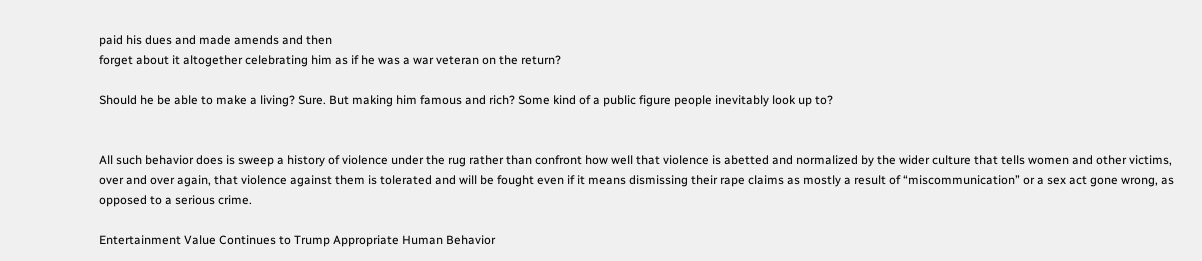paid his dues and made amends and then
forget about it altogether celebrating him as if he was a war veteran on the return?

Should he be able to make a living? Sure. But making him famous and rich? Some kind of a public figure people inevitably look up to?


All such behavior does is sweep a history of violence under the rug rather than confront how well that violence is abetted and normalized by the wider culture that tells women and other victims, over and over again, that violence against them is tolerated and will be fought even if it means dismissing their rape claims as mostly a result of “miscommunication” or a sex act gone wrong, as opposed to a serious crime.

Entertainment Value Continues to Trump Appropriate Human Behavior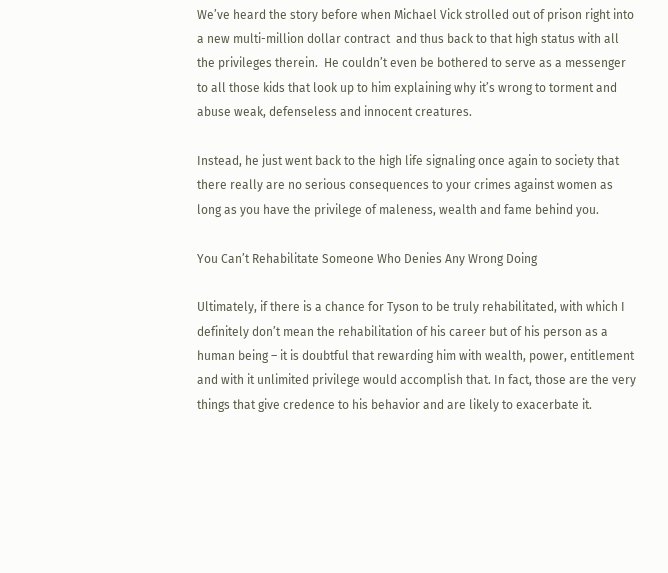We’ve heard the story before when Michael Vick strolled out of prison right into a new multi-million dollar contract  and thus back to that high status with all the privileges therein.  He couldn’t even be bothered to serve as a messenger to all those kids that look up to him explaining why it’s wrong to torment and abuse weak, defenseless and innocent creatures.

Instead, he just went back to the high life signaling once again to society that there really are no serious consequences to your crimes against women as long as you have the privilege of maleness, wealth and fame behind you.

You Can’t Rehabilitate Someone Who Denies Any Wrong Doing

Ultimately, if there is a chance for Tyson to be truly rehabilitated, with which I definitely don’t mean the rehabilitation of his career but of his person as a human being – it is doubtful that rewarding him with wealth, power, entitlement and with it unlimited privilege would accomplish that. In fact, those are the very things that give credence to his behavior and are likely to exacerbate it.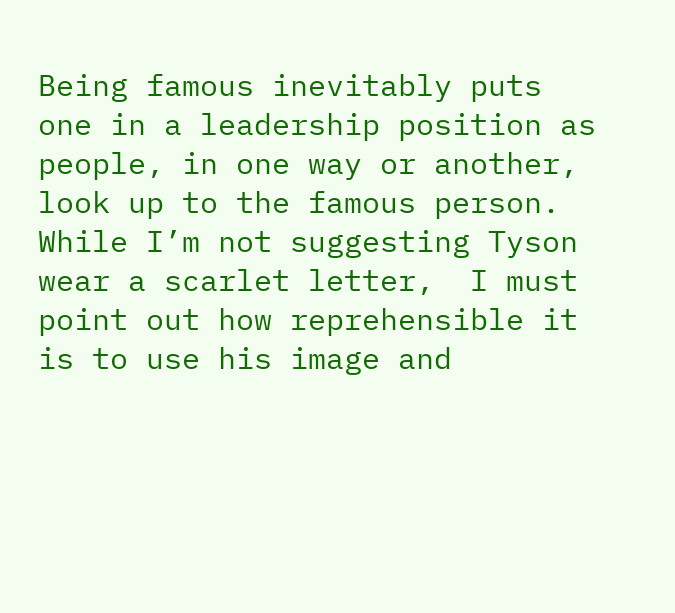Being famous inevitably puts one in a leadership position as people, in one way or another, look up to the famous person. While I’m not suggesting Tyson wear a scarlet letter,  I must point out how reprehensible it is to use his image and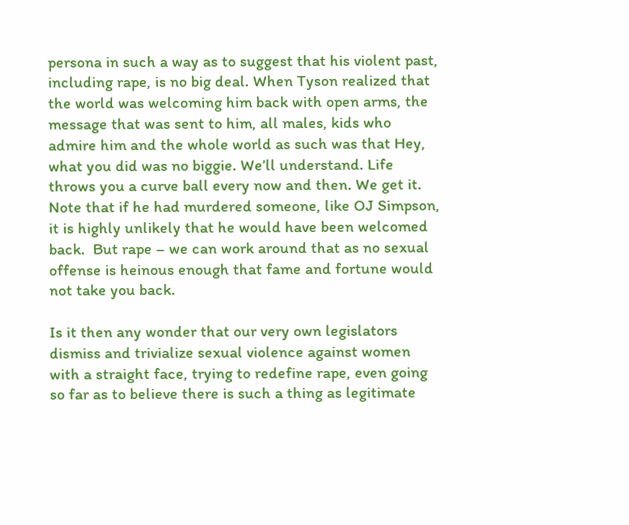persona in such a way as to suggest that his violent past, including rape, is no big deal. When Tyson realized that the world was welcoming him back with open arms, the message that was sent to him, all males, kids who admire him and the whole world as such was that Hey, what you did was no biggie. We’ll understand. Life throws you a curve ball every now and then. We get it. Note that if he had murdered someone, like OJ Simpson, it is highly unlikely that he would have been welcomed back.  But rape – we can work around that as no sexual offense is heinous enough that fame and fortune would not take you back.

Is it then any wonder that our very own legislators dismiss and trivialize sexual violence against women with a straight face, trying to redefine rape, even going so far as to believe there is such a thing as legitimate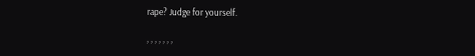rape? Judge for yourself.

, , , , , , ,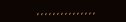, , , , , , , , , , , , , , ,